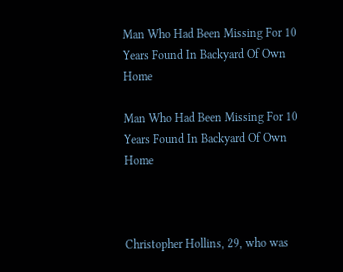Man Who Had Been Missing For 10 Years Found In Backyard Of Own Home

Man Who Had Been Missing For 10 Years Found In Backyard Of Own Home



Christopher Hollins, 29, who was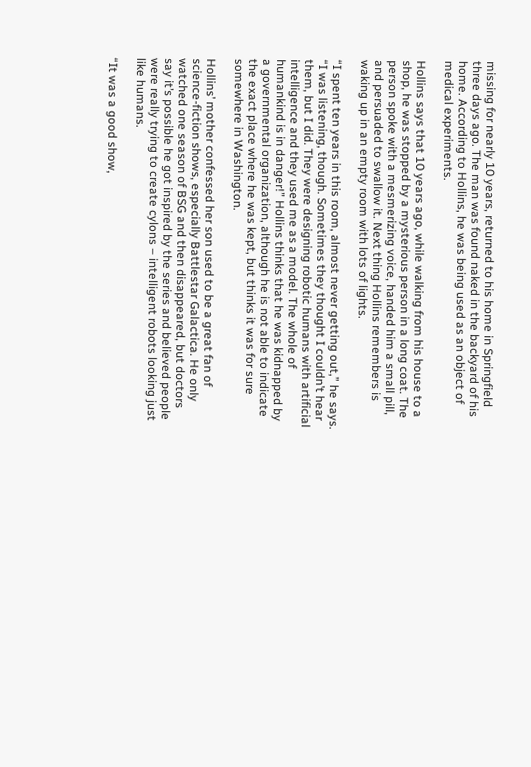missing for nearly 10 years, returned to his home in Springfield three days ago. The man was found naked in the backyard of his home. According to Hollins, he was being used as an object of medical experiments.

Hollins says that 10 years ago, while walking from his house to a shop, he was stopped by a mysterious person in a long coat. The person spoke with a mesmerizing voice, handed him a small pill, and persuaded to swallow it. Next thing Hollins remembers is waking up in an empty room with lots of lights.

“I spent ten years in this room, almost never getting out,” he says. “I was listening, though. Sometimes they thought I couldn’t hear them, but I did. They were designing robotic humans with artificial intelligence and they used me as a model. The whole of humankind is in danger!” Hollins thinks that he was kidnapped by a governmental organization, although he is not able to indicate the exact place where he was kept, but thinks it was for sure somewhere in Washington.

Hollins’ mother confessed her son used to be a great fan of science-fiction shows, especially Battlestar Galactica. He only watched one season of BSG and then disappeared, but doctors say it’s possible he got inspired by the series and believed people were really trying to create cylons – intelligent robots looking just like humans.

“It was a good show,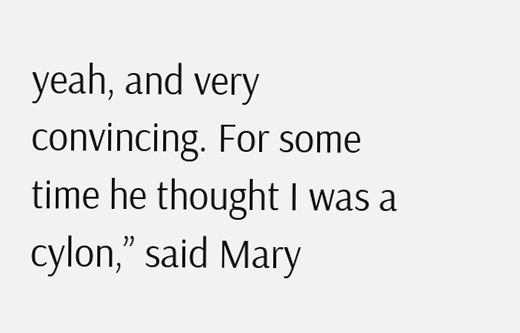yeah, and very convincing. For some time he thought I was a cylon,” said Mary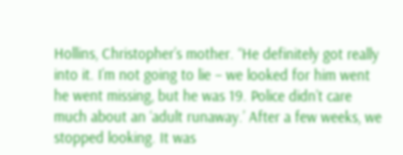Hollins, Christopher’s mother. “He definitely got really into it. I’m not going to lie – we looked for him went he went missing, but he was 19. Police didn’t care much about an ‘adult runaway.’ After a few weeks, we stopped looking. It was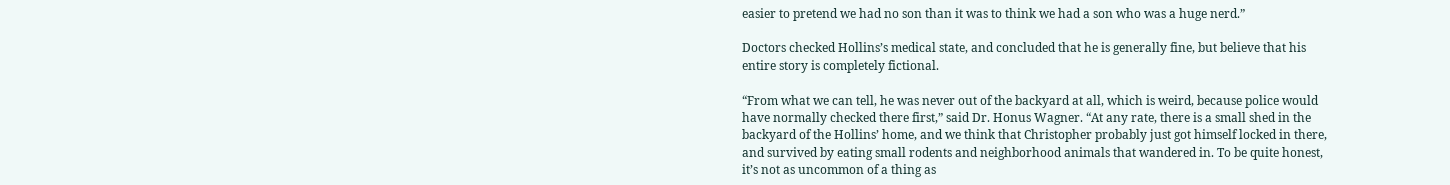easier to pretend we had no son than it was to think we had a son who was a huge nerd.”

Doctors checked Hollins’s medical state, and concluded that he is generally fine, but believe that his entire story is completely fictional.

“From what we can tell, he was never out of the backyard at all, which is weird, because police would have normally checked there first,” said Dr. Honus Wagner. “At any rate, there is a small shed in the backyard of the Hollins’ home, and we think that Christopher probably just got himself locked in there, and survived by eating small rodents and neighborhood animals that wandered in. To be quite honest, it’s not as uncommon of a thing as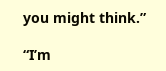you might think.”

“I’m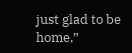just glad to be home,”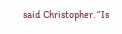said Christopher. “Is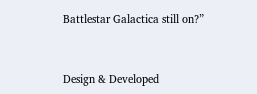Battlestar Galactica still on?”



Design & Developed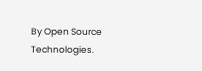By Open Source Technologies.